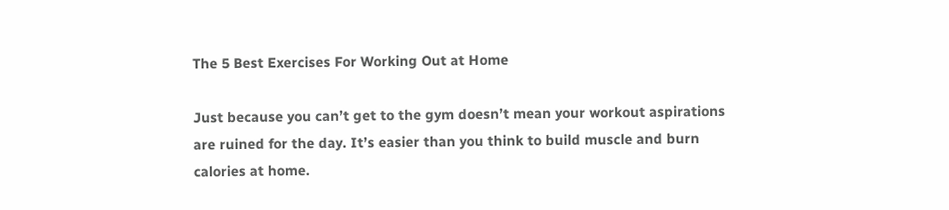The 5 Best Exercises For Working Out at Home

Just because you can’t get to the gym doesn’t mean your workout aspirations are ruined for the day. It’s easier than you think to build muscle and burn calories at home.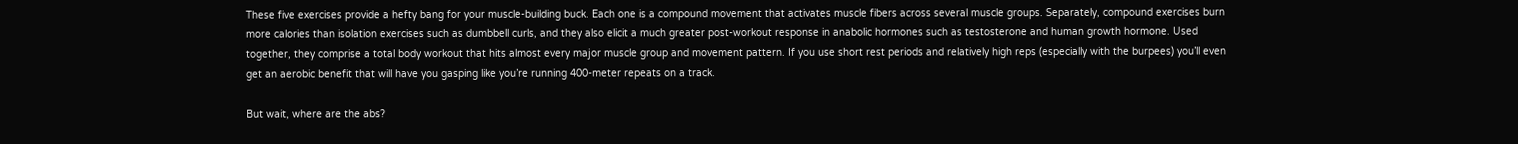These five exercises provide a hefty bang for your muscle-building buck. Each one is a compound movement that activates muscle fibers across several muscle groups. Separately, compound exercises burn more calories than isolation exercises such as dumbbell curls, and they also elicit a much greater post-workout response in anabolic hormones such as testosterone and human growth hormone. Used together, they comprise a total body workout that hits almost every major muscle group and movement pattern. If you use short rest periods and relatively high reps (especially with the burpees) you’ll even get an aerobic benefit that will have you gasping like you’re running 400-meter repeats on a track.

But wait, where are the abs?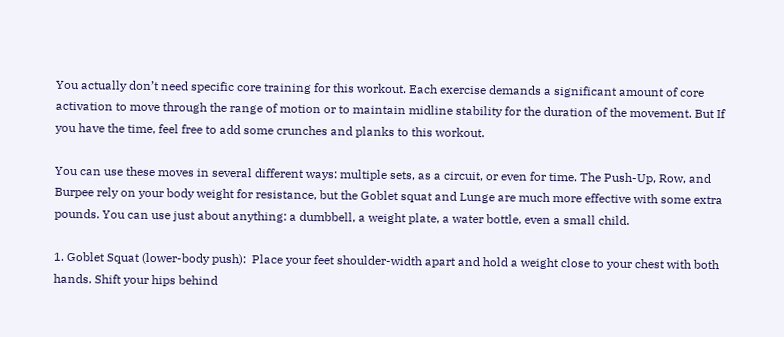You actually don’t need specific core training for this workout. Each exercise demands a significant amount of core activation to move through the range of motion or to maintain midline stability for the duration of the movement. But If you have the time, feel free to add some crunches and planks to this workout.

You can use these moves in several different ways: multiple sets, as a circuit, or even for time. The Push-Up, Row, and Burpee rely on your body weight for resistance, but the Goblet squat and Lunge are much more effective with some extra pounds. You can use just about anything: a dumbbell, a weight plate, a water bottle, even a small child.

1. Goblet Squat (lower-body push):  Place your feet shoulder-width apart and hold a weight close to your chest with both hands. Shift your hips behind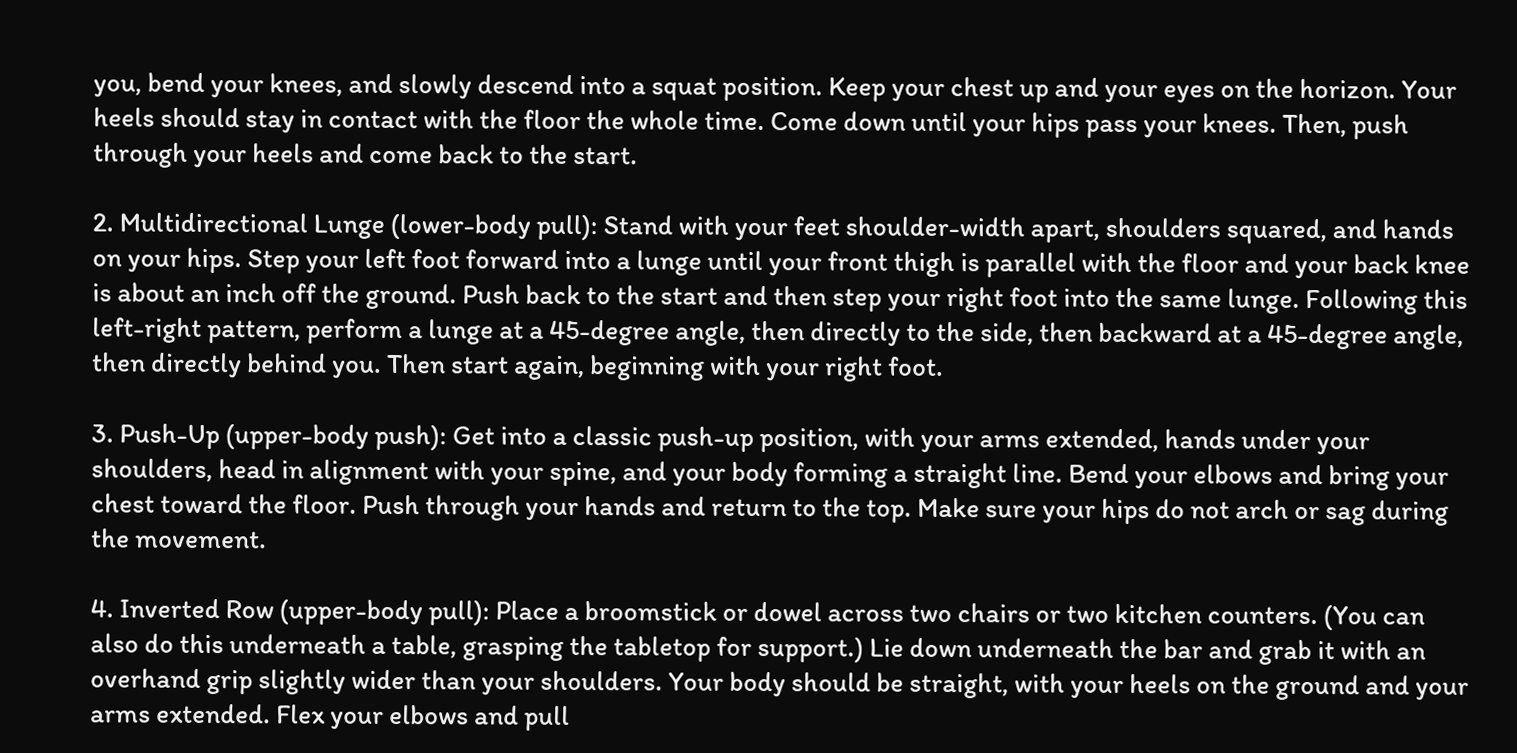you, bend your knees, and slowly descend into a squat position. Keep your chest up and your eyes on the horizon. Your heels should stay in contact with the floor the whole time. Come down until your hips pass your knees. Then, push through your heels and come back to the start.

2. Multidirectional Lunge (lower-body pull): Stand with your feet shoulder-width apart, shoulders squared, and hands on your hips. Step your left foot forward into a lunge until your front thigh is parallel with the floor and your back knee is about an inch off the ground. Push back to the start and then step your right foot into the same lunge. Following this left-right pattern, perform a lunge at a 45-degree angle, then directly to the side, then backward at a 45-degree angle, then directly behind you. Then start again, beginning with your right foot.

3. Push-Up (upper-body push): Get into a classic push-up position, with your arms extended, hands under your shoulders, head in alignment with your spine, and your body forming a straight line. Bend your elbows and bring your chest toward the floor. Push through your hands and return to the top. Make sure your hips do not arch or sag during the movement.

4. Inverted Row (upper-body pull): Place a broomstick or dowel across two chairs or two kitchen counters. (You can also do this underneath a table, grasping the tabletop for support.) Lie down underneath the bar and grab it with an overhand grip slightly wider than your shoulders. Your body should be straight, with your heels on the ground and your arms extended. Flex your elbows and pull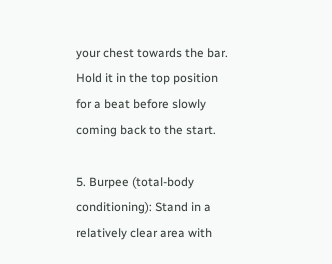your chest towards the bar. Hold it in the top position for a beat before slowly coming back to the start.

5. Burpee (total-body conditioning): Stand in a relatively clear area with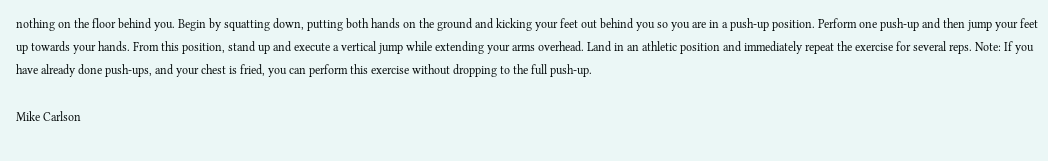nothing on the floor behind you. Begin by squatting down, putting both hands on the ground and kicking your feet out behind you so you are in a push-up position. Perform one push-up and then jump your feet up towards your hands. From this position, stand up and execute a vertical jump while extending your arms overhead. Land in an athletic position and immediately repeat the exercise for several reps. Note: If you have already done push-ups, and your chest is fried, you can perform this exercise without dropping to the full push-up.

Mike Carlson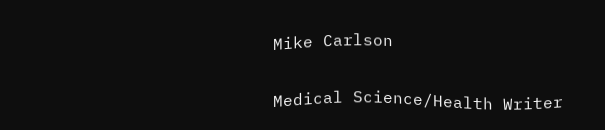Mike Carlson

Medical Science/Health Writer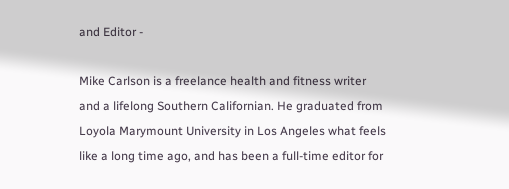and Editor -

Mike Carlson is a freelance health and fitness writer and a lifelong Southern Californian. He graduated from Loyola Marymount University in Los Angeles what feels like a long time ago, and has been a full-time editor for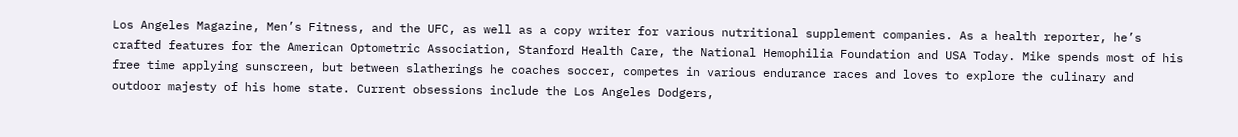Los Angeles Magazine, Men’s Fitness, and the UFC, as well as a copy writer for various nutritional supplement companies. As a health reporter, he’s crafted features for the American Optometric Association, Stanford Health Care, the National Hemophilia Foundation and USA Today. Mike spends most of his free time applying sunscreen, but between slatherings he coaches soccer, competes in various endurance races and loves to explore the culinary and outdoor majesty of his home state. Current obsessions include the Los Angeles Dodgers,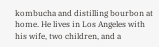kombucha and distilling bourbon at home. He lives in Los Angeles with his wife, two children, and a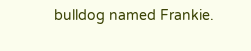bulldog named Frankie.